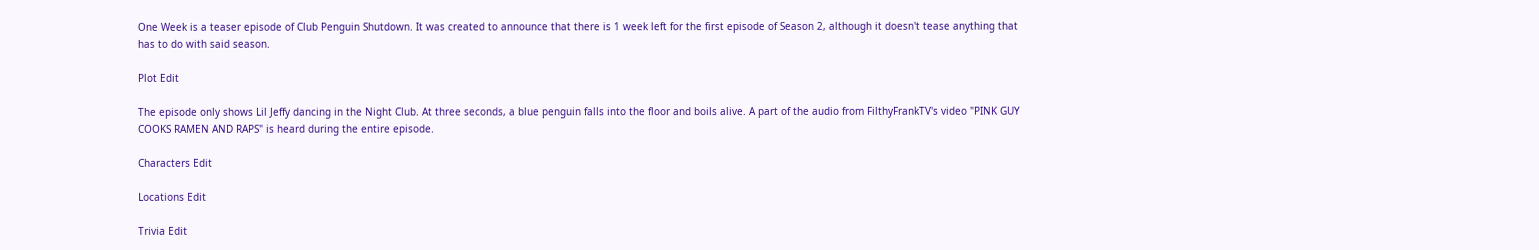One Week is a teaser episode of Club Penguin Shutdown. It was created to announce that there is 1 week left for the first episode of Season 2, although it doesn't tease anything that has to do with said season.

Plot Edit

The episode only shows Lil Jeffy dancing in the Night Club. At three seconds, a blue penguin falls into the floor and boils alive. A part of the audio from FilthyFrankTV's video "PINK GUY COOKS RAMEN AND RAPS" is heard during the entire episode.

Characters Edit

Locations Edit

Trivia Edit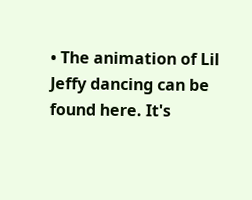• The animation of Lil Jeffy dancing can be found here. It's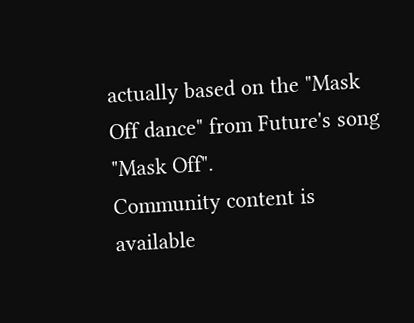actually based on the "Mask Off dance" from Future's song "Mask Off".
Community content is available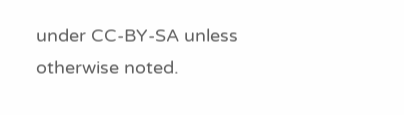under CC-BY-SA unless otherwise noted.